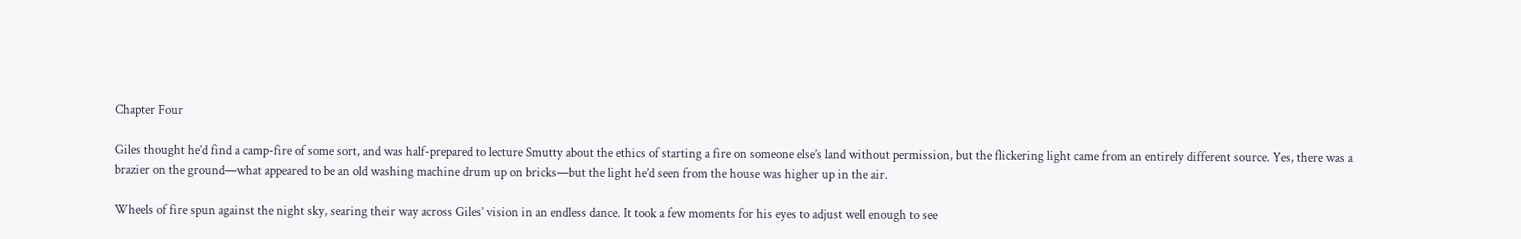Chapter Four

Giles thought he’d find a camp-fire of some sort, and was half-prepared to lecture Smutty about the ethics of starting a fire on someone else’s land without permission, but the flickering light came from an entirely different source. Yes, there was a brazier on the ground—what appeared to be an old washing machine drum up on bricks—but the light he’d seen from the house was higher up in the air.

Wheels of fire spun against the night sky, searing their way across Giles’ vision in an endless dance. It took a few moments for his eyes to adjust well enough to see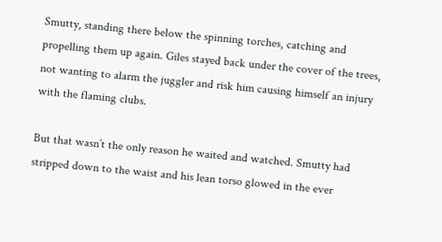Smutty, standing there below the spinning torches, catching and propelling them up again. Giles stayed back under the cover of the trees, not wanting to alarm the juggler and risk him causing himself an injury with the flaming clubs.

But that wasn’t the only reason he waited and watched. Smutty had stripped down to the waist and his lean torso glowed in the ever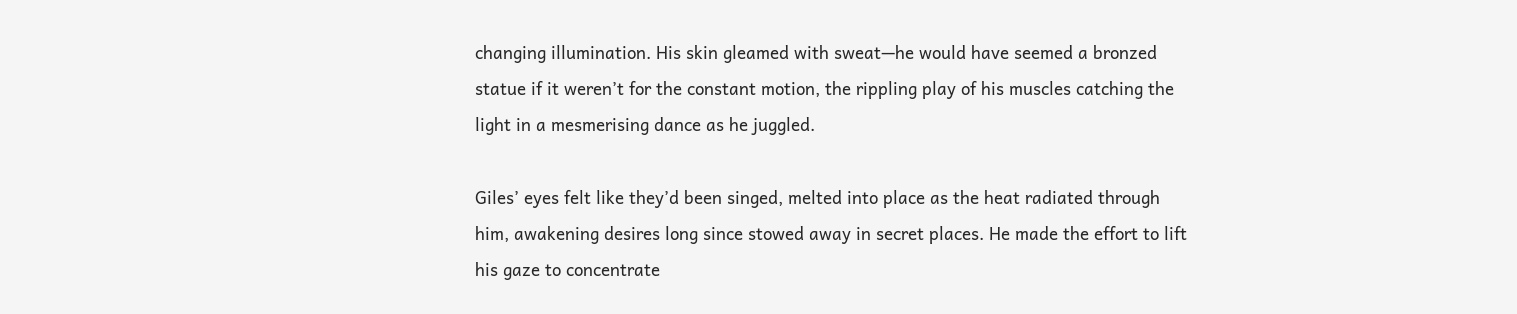changing illumination. His skin gleamed with sweat—he would have seemed a bronzed statue if it weren’t for the constant motion, the rippling play of his muscles catching the light in a mesmerising dance as he juggled.

Giles’ eyes felt like they’d been singed, melted into place as the heat radiated through him, awakening desires long since stowed away in secret places. He made the effort to lift his gaze to concentrate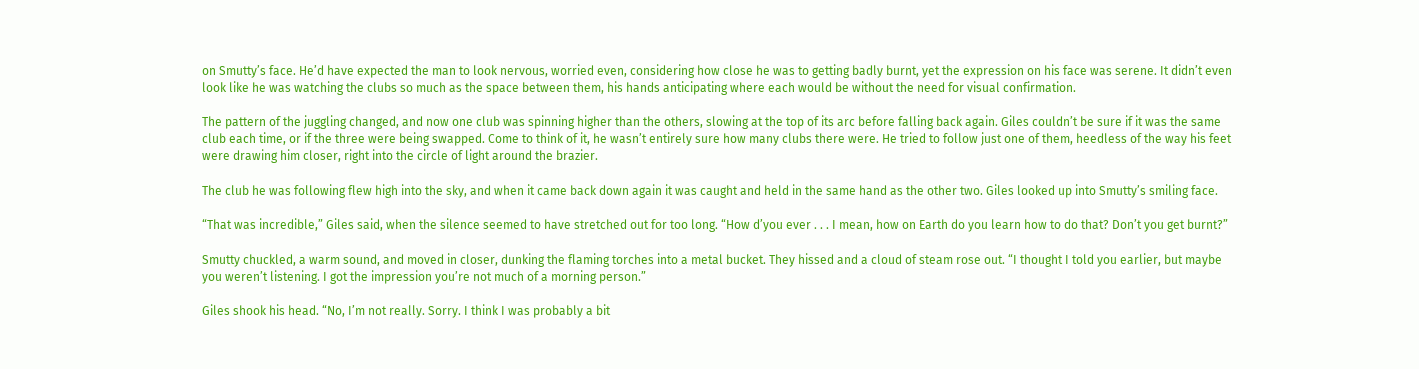on Smutty’s face. He’d have expected the man to look nervous, worried even, considering how close he was to getting badly burnt, yet the expression on his face was serene. It didn’t even look like he was watching the clubs so much as the space between them, his hands anticipating where each would be without the need for visual confirmation.

The pattern of the juggling changed, and now one club was spinning higher than the others, slowing at the top of its arc before falling back again. Giles couldn’t be sure if it was the same club each time, or if the three were being swapped. Come to think of it, he wasn’t entirely sure how many clubs there were. He tried to follow just one of them, heedless of the way his feet were drawing him closer, right into the circle of light around the brazier.

The club he was following flew high into the sky, and when it came back down again it was caught and held in the same hand as the other two. Giles looked up into Smutty’s smiling face.

“That was incredible,” Giles said, when the silence seemed to have stretched out for too long. “How d’you ever . . . I mean, how on Earth do you learn how to do that? Don’t you get burnt?”

Smutty chuckled, a warm sound, and moved in closer, dunking the flaming torches into a metal bucket. They hissed and a cloud of steam rose out. “I thought I told you earlier, but maybe you weren’t listening. I got the impression you’re not much of a morning person.”

Giles shook his head. “No, I’m not really. Sorry. I think I was probably a bit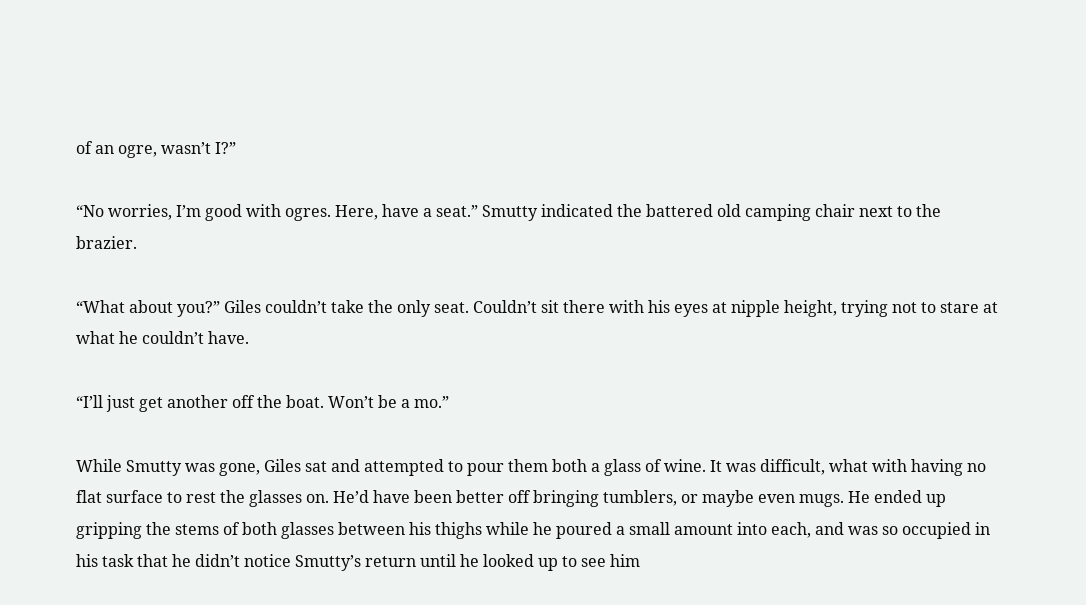of an ogre, wasn’t I?”

“No worries, I’m good with ogres. Here, have a seat.” Smutty indicated the battered old camping chair next to the brazier.

“What about you?” Giles couldn’t take the only seat. Couldn’t sit there with his eyes at nipple height, trying not to stare at what he couldn’t have.

“I’ll just get another off the boat. Won’t be a mo.”

While Smutty was gone, Giles sat and attempted to pour them both a glass of wine. It was difficult, what with having no flat surface to rest the glasses on. He’d have been better off bringing tumblers, or maybe even mugs. He ended up gripping the stems of both glasses between his thighs while he poured a small amount into each, and was so occupied in his task that he didn’t notice Smutty’s return until he looked up to see him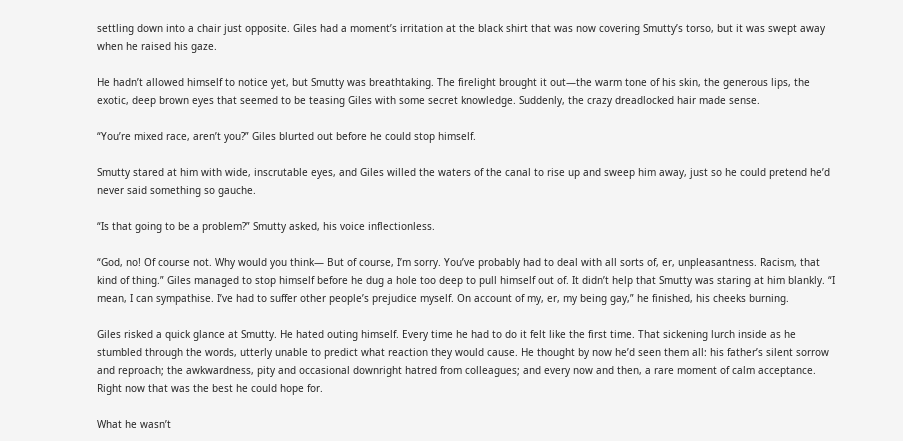settling down into a chair just opposite. Giles had a moment’s irritation at the black shirt that was now covering Smutty’s torso, but it was swept away when he raised his gaze.

He hadn’t allowed himself to notice yet, but Smutty was breathtaking. The firelight brought it out—the warm tone of his skin, the generous lips, the exotic, deep brown eyes that seemed to be teasing Giles with some secret knowledge. Suddenly, the crazy dreadlocked hair made sense.

“You’re mixed race, aren’t you?” Giles blurted out before he could stop himself.

Smutty stared at him with wide, inscrutable eyes, and Giles willed the waters of the canal to rise up and sweep him away, just so he could pretend he’d never said something so gauche.

“Is that going to be a problem?” Smutty asked, his voice inflectionless.

“God, no! Of course not. Why would you think— But of course, I’m sorry. You’ve probably had to deal with all sorts of, er, unpleasantness. Racism, that kind of thing.” Giles managed to stop himself before he dug a hole too deep to pull himself out of. It didn’t help that Smutty was staring at him blankly. “I mean, I can sympathise. I’ve had to suffer other people’s prejudice myself. On account of my, er, my being gay,” he finished, his cheeks burning.

Giles risked a quick glance at Smutty. He hated outing himself. Every time he had to do it felt like the first time. That sickening lurch inside as he stumbled through the words, utterly unable to predict what reaction they would cause. He thought by now he’d seen them all: his father’s silent sorrow and reproach; the awkwardness, pity and occasional downright hatred from colleagues; and every now and then, a rare moment of calm acceptance. Right now that was the best he could hope for.

What he wasn’t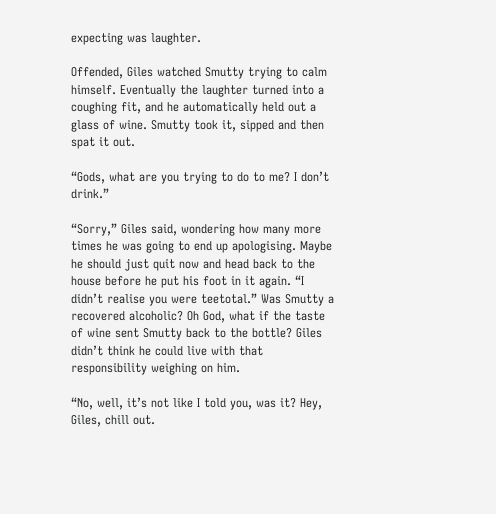expecting was laughter.

Offended, Giles watched Smutty trying to calm himself. Eventually the laughter turned into a coughing fit, and he automatically held out a glass of wine. Smutty took it, sipped and then spat it out.

“Gods, what are you trying to do to me? I don’t drink.”

“Sorry,” Giles said, wondering how many more times he was going to end up apologising. Maybe he should just quit now and head back to the house before he put his foot in it again. “I didn’t realise you were teetotal.” Was Smutty a recovered alcoholic? Oh God, what if the taste of wine sent Smutty back to the bottle? Giles didn’t think he could live with that responsibility weighing on him.

“No, well, it’s not like I told you, was it? Hey, Giles, chill out.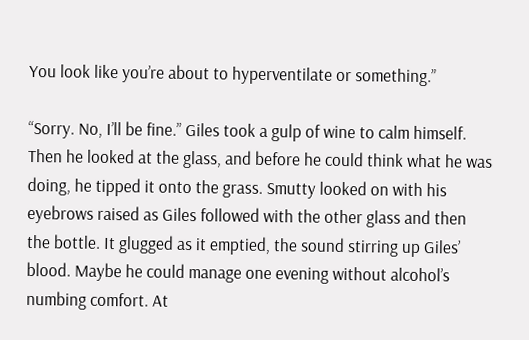You look like you’re about to hyperventilate or something.”

“Sorry. No, I’ll be fine.” Giles took a gulp of wine to calm himself. Then he looked at the glass, and before he could think what he was doing, he tipped it onto the grass. Smutty looked on with his eyebrows raised as Giles followed with the other glass and then the bottle. It glugged as it emptied, the sound stirring up Giles’ blood. Maybe he could manage one evening without alcohol’s numbing comfort. At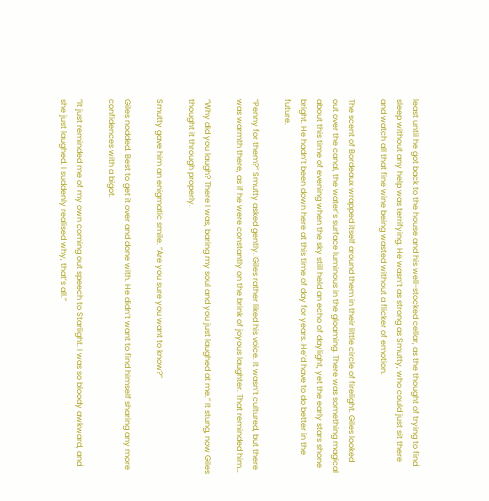least until he got back to the house and his well-stocked cellar, as the thought of trying to find sleep without any help was terrifying. He wasn’t as strong as Smutty, who could just sit there and watch all that fine wine being wasted without a flicker of emotion.

The scent of Bordeaux wrapped itself around them in their little circle of firelight. Giles looked out over the canal, the water’s surface luminous in the gloaming. There was something magical about this time of evening when the sky still held an echo of daylight, yet the early stars shone bright. He hadn’t been down here at this time of day for years. He’d have to do better in the future.

“Penny for them?” Smutty asked gently. Giles rather liked his voice. It wasn’t cultured, but there was warmth there, as if he were constantly on the brink of joyous laughter. That reminded him…

“Why did you laugh? There I was, baring my soul and you just laughed at me.” It stung, now Giles thought it through properly.

Smutty gave him an enigmatic smile. “Are you sure you want to know?”

Giles nodded. Best to get it over and done with. He didn’t want to find himself sharing any more confidences with a bigot.

“It just reminded me of my own coming out speech to Starlight. I was so bloody awkward, and she just laughed. I suddenly realised why, that’s all.”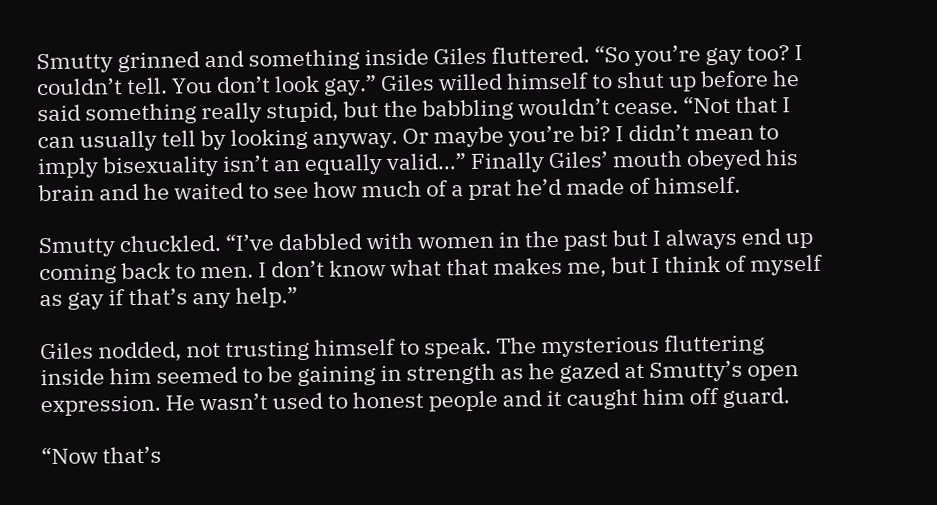Smutty grinned and something inside Giles fluttered. “So you’re gay too? I couldn’t tell. You don’t look gay.” Giles willed himself to shut up before he said something really stupid, but the babbling wouldn’t cease. “Not that I can usually tell by looking anyway. Or maybe you’re bi? I didn’t mean to imply bisexuality isn’t an equally valid…” Finally Giles’ mouth obeyed his brain and he waited to see how much of a prat he’d made of himself.

Smutty chuckled. “I’ve dabbled with women in the past but I always end up coming back to men. I don’t know what that makes me, but I think of myself as gay if that’s any help.”

Giles nodded, not trusting himself to speak. The mysterious fluttering inside him seemed to be gaining in strength as he gazed at Smutty’s open expression. He wasn’t used to honest people and it caught him off guard.

“Now that’s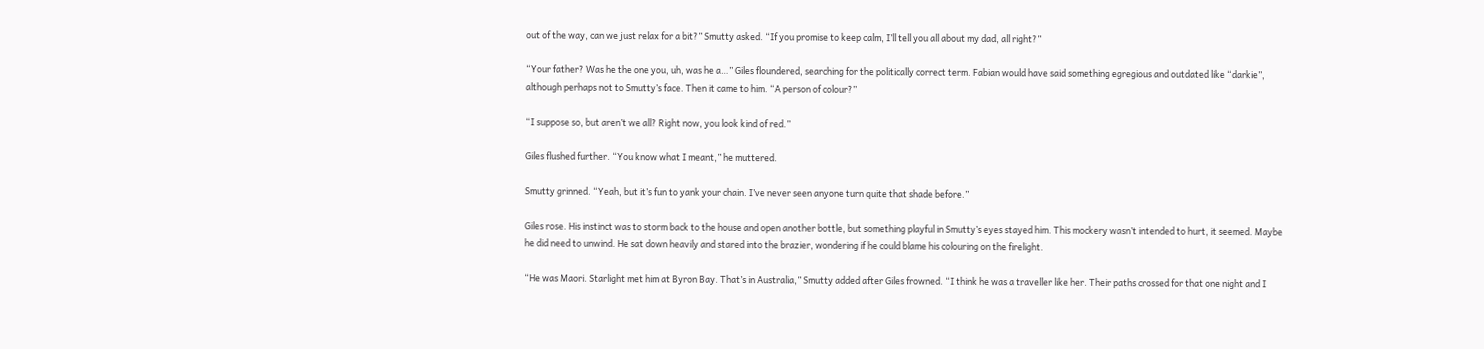out of the way, can we just relax for a bit?” Smutty asked. “If you promise to keep calm, I’ll tell you all about my dad, all right?”

“Your father? Was he the one you, uh, was he a…” Giles floundered, searching for the politically correct term. Fabian would have said something egregious and outdated like “darkie”, although perhaps not to Smutty’s face. Then it came to him. “A person of colour?”

“I suppose so, but aren’t we all? Right now, you look kind of red.”

Giles flushed further. “You know what I meant,” he muttered.

Smutty grinned. “Yeah, but it’s fun to yank your chain. I’ve never seen anyone turn quite that shade before.”

Giles rose. His instinct was to storm back to the house and open another bottle, but something playful in Smutty’s eyes stayed him. This mockery wasn’t intended to hurt, it seemed. Maybe he did need to unwind. He sat down heavily and stared into the brazier, wondering if he could blame his colouring on the firelight.

“He was Maori. Starlight met him at Byron Bay. That’s in Australia,” Smutty added after Giles frowned. “I think he was a traveller like her. Their paths crossed for that one night and I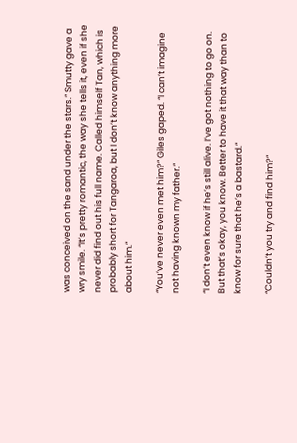was conceived on the sand under the stars.” Smutty gave a wry smile. “It’s pretty romantic, the way she tells it, even if she never did find out his full name. Called himself Tan, which is probably short for Tangaroa, but I don’t know anything more about him.”

“You’ve never even met him?” Giles gaped. “I can’t imagine not having known my father.”

“I don’t even know if he’s still alive. I’ve got nothing to go on. But that’s okay, you know. Better to have it that way than to know for sure that he’s a bastard.”

“Couldn’t you try and find him?”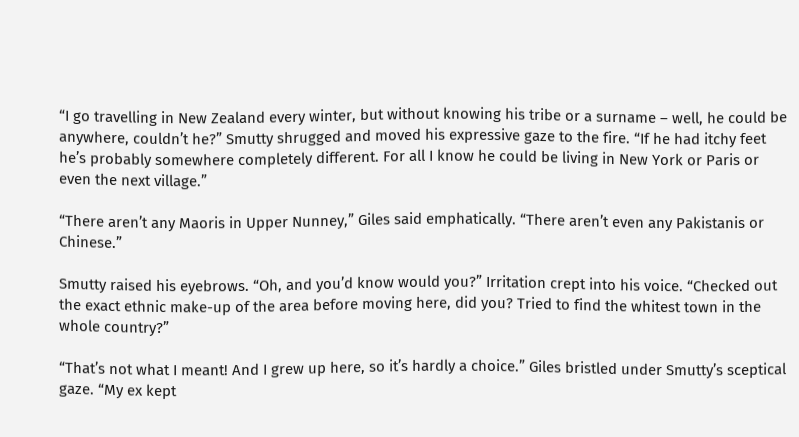“I go travelling in New Zealand every winter, but without knowing his tribe or a surname – well, he could be anywhere, couldn’t he?” Smutty shrugged and moved his expressive gaze to the fire. “If he had itchy feet he’s probably somewhere completely different. For all I know he could be living in New York or Paris or even the next village.”

“There aren’t any Maoris in Upper Nunney,” Giles said emphatically. “There aren’t even any Pakistanis or Chinese.”

Smutty raised his eyebrows. “Oh, and you’d know would you?” Irritation crept into his voice. “Checked out the exact ethnic make-up of the area before moving here, did you? Tried to find the whitest town in the whole country?”

“That’s not what I meant! And I grew up here, so it’s hardly a choice.” Giles bristled under Smutty’s sceptical gaze. “My ex kept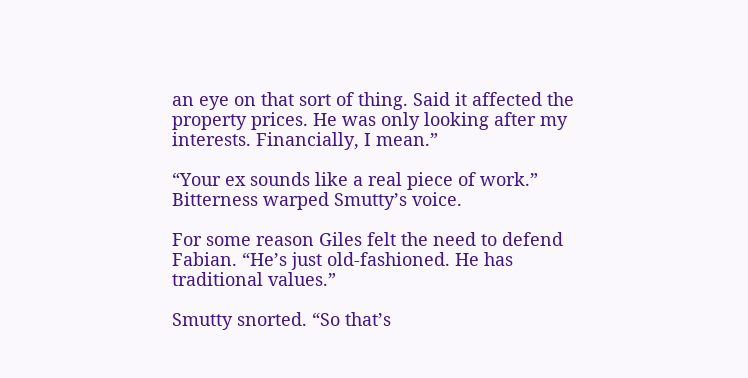an eye on that sort of thing. Said it affected the property prices. He was only looking after my interests. Financially, I mean.”

“Your ex sounds like a real piece of work.” Bitterness warped Smutty’s voice.

For some reason Giles felt the need to defend Fabian. “He’s just old-fashioned. He has traditional values.”

Smutty snorted. “So that’s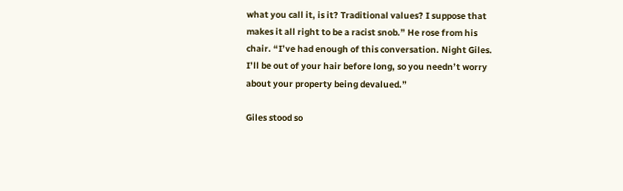what you call it, is it? Traditional values? I suppose that makes it all right to be a racist snob.” He rose from his chair. “I’ve had enough of this conversation. Night Giles. I’ll be out of your hair before long, so you needn’t worry about your property being devalued.”

Giles stood so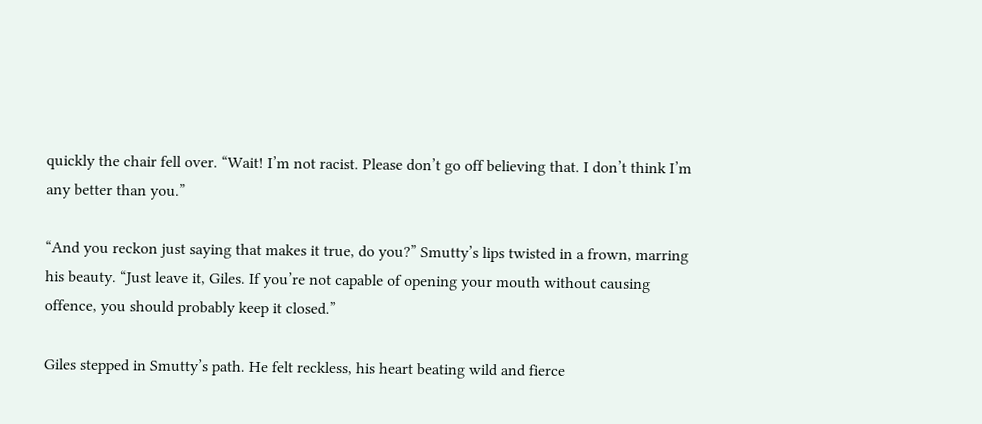quickly the chair fell over. “Wait! I’m not racist. Please don’t go off believing that. I don’t think I’m any better than you.”

“And you reckon just saying that makes it true, do you?” Smutty’s lips twisted in a frown, marring his beauty. “Just leave it, Giles. If you’re not capable of opening your mouth without causing offence, you should probably keep it closed.”

Giles stepped in Smutty’s path. He felt reckless, his heart beating wild and fierce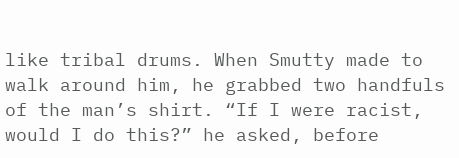like tribal drums. When Smutty made to walk around him, he grabbed two handfuls of the man’s shirt. “If I were racist, would I do this?” he asked, before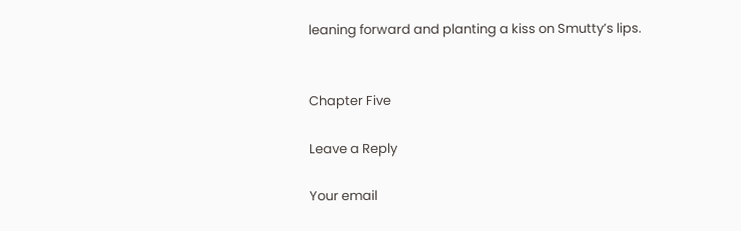leaning forward and planting a kiss on Smutty’s lips.


Chapter Five

Leave a Reply

Your email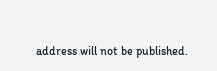address will not be published.